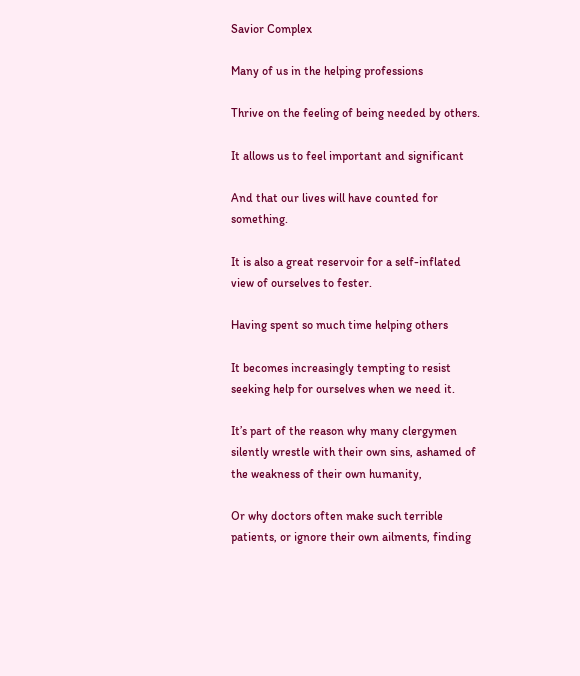Savior Complex

Many of us in the helping professions

Thrive on the feeling of being needed by others.

It allows us to feel important and significant

And that our lives will have counted for something.

It is also a great reservoir for a self-inflated view of ourselves to fester.

Having spent so much time helping others

It becomes increasingly tempting to resist seeking help for ourselves when we need it.

It’s part of the reason why many clergymen silently wrestle with their own sins, ashamed of the weakness of their own humanity,

Or why doctors often make such terrible patients, or ignore their own ailments, finding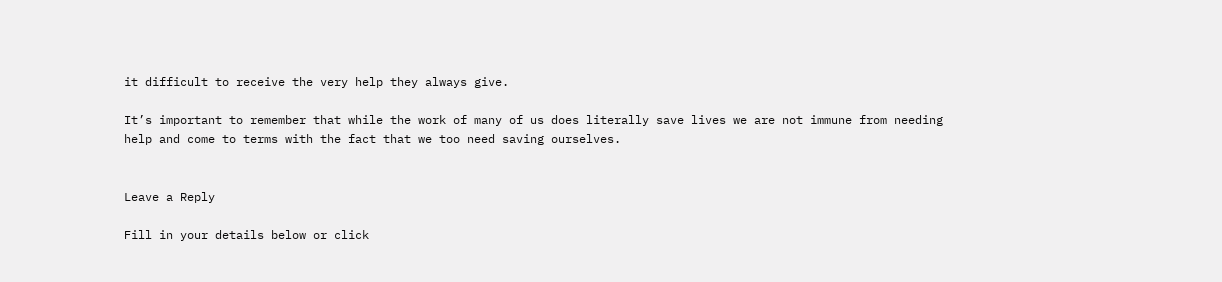it difficult to receive the very help they always give.

It’s important to remember that while the work of many of us does literally save lives we are not immune from needing help and come to terms with the fact that we too need saving ourselves.


Leave a Reply

Fill in your details below or click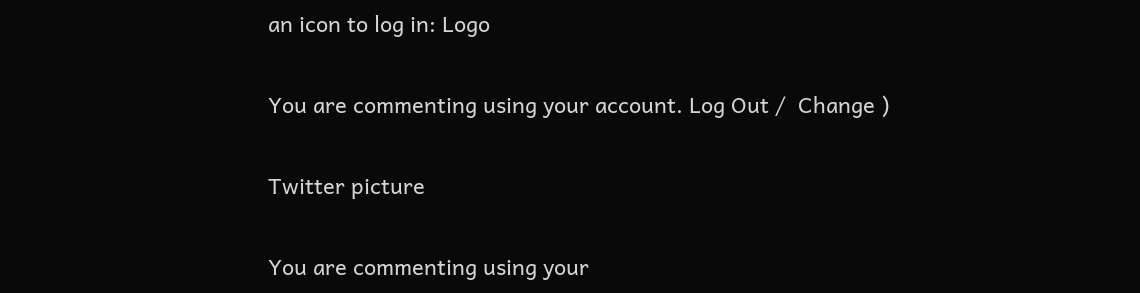an icon to log in: Logo

You are commenting using your account. Log Out /  Change )

Twitter picture

You are commenting using your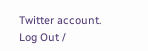Twitter account. Log Out /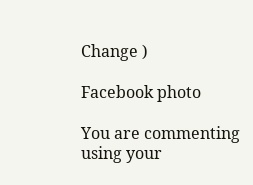Change )

Facebook photo

You are commenting using your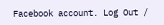Facebook account. Log Out /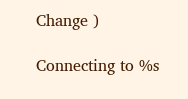Change )

Connecting to %s